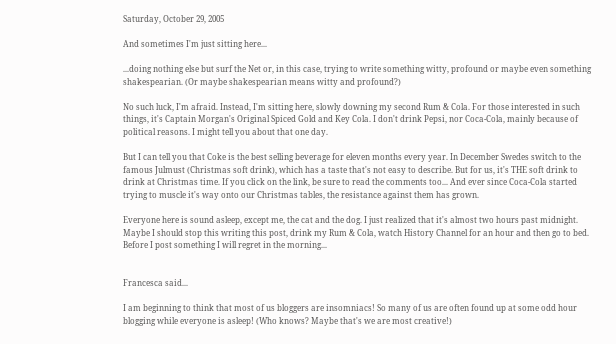Saturday, October 29, 2005

And sometimes I'm just sitting here...

...doing nothing else but surf the Net or, in this case, trying to write something witty, profound or maybe even something shakespearian. (Or maybe shakespearian means witty and profound?)

No such luck, I'm afraid. Instead, I'm sitting here, slowly downing my second Rum & Cola. For those interested in such things, it's Captain Morgan's Original Spiced Gold and Key Cola. I don't drink Pepsi, nor Coca-Cola, mainly because of political reasons. I might tell you about that one day.

But I can tell you that Coke is the best selling beverage for eleven months every year. In December Swedes switch to the famous Julmust (Christmas soft drink), which has a taste that's not easy to describe. But for us, it's THE soft drink to drink at Christmas time. If you click on the link, be sure to read the comments too... And ever since Coca-Cola started trying to muscle it's way onto our Christmas tables, the resistance against them has grown.

Everyone here is sound asleep, except me, the cat and the dog. I just realized that it's almost two hours past midnight. Maybe I should stop this writing this post, drink my Rum & Cola, watch History Channel for an hour and then go to bed. Before I post something I will regret in the morning...


Francesca said...

I am beginning to think that most of us bloggers are insomniacs! So many of us are often found up at some odd hour blogging while everyone is asleep! (Who knows? Maybe that's we are most creative!)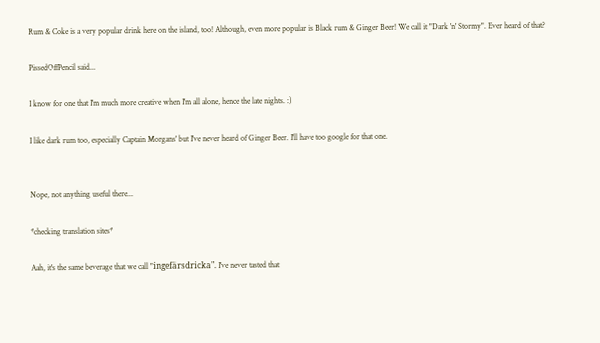Rum & Coke is a very popular drink here on the island, too! Although, even more popular is Black rum & Ginger Beer! We call it "Dark 'n' Stormy". Ever heard of that?

PissedOffPencil said...

I know for one that I'm much more creative when I'm all alone, hence the late nights. :)

I like dark rum too, especially Captain Morgans' but I've never heard of Ginger Beer. I'll have too google for that one.


Nope, not anything useful there...

*checking translation sites*

Aah, it's the same beverage that we call "ingefärsdricka". I've never tasted that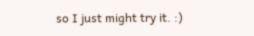so I just might try it. :)